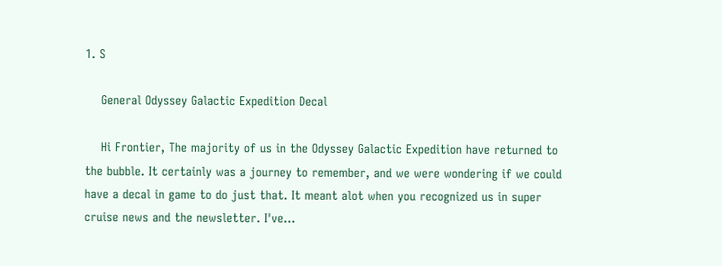1. S

    General Odyssey Galactic Expedition Decal

    Hi Frontier, The majority of us in the Odyssey Galactic Expedition have returned to the bubble. It certainly was a journey to remember, and we were wondering if we could have a decal in game to do just that. It meant alot when you recognized us in super cruise news and the newsletter. I've...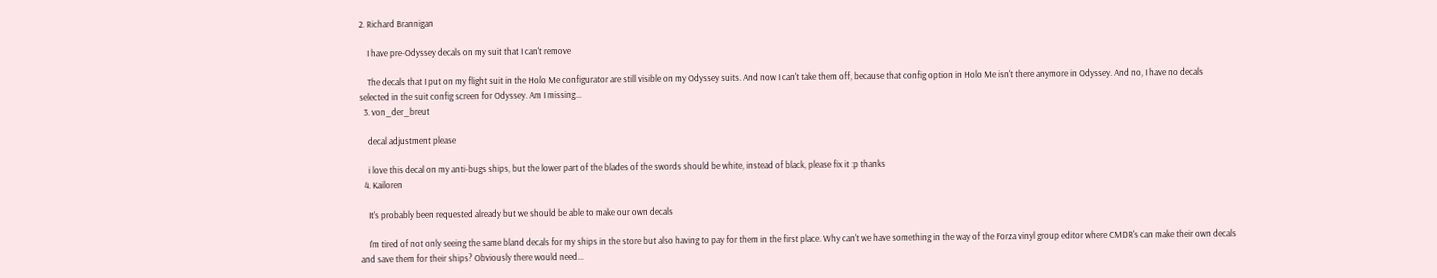2. Richard Brannigan

    I have pre-Odyssey decals on my suit that I can't remove

    The decals that I put on my flight suit in the Holo Me configurator are still visible on my Odyssey suits. And now I can't take them off, because that config option in Holo Me isn't there anymore in Odyssey. And no, I have no decals selected in the suit config screen for Odyssey. Am I missing...
  3. von_der_breut

    decal adjustment please

    i love this decal on my anti-bugs ships, but the lower part of the blades of the swords should be white, instead of black, please fix it :p thanks
  4. Kailoren

    It's probably been requested already but we should be able to make our own decals

    I'm tired of not only seeing the same bland decals for my ships in the store but also having to pay for them in the first place. Why can't we have something in the way of the Forza vinyl group editor where CMDR's can make their own decals and save them for their ships? Obviously there would need...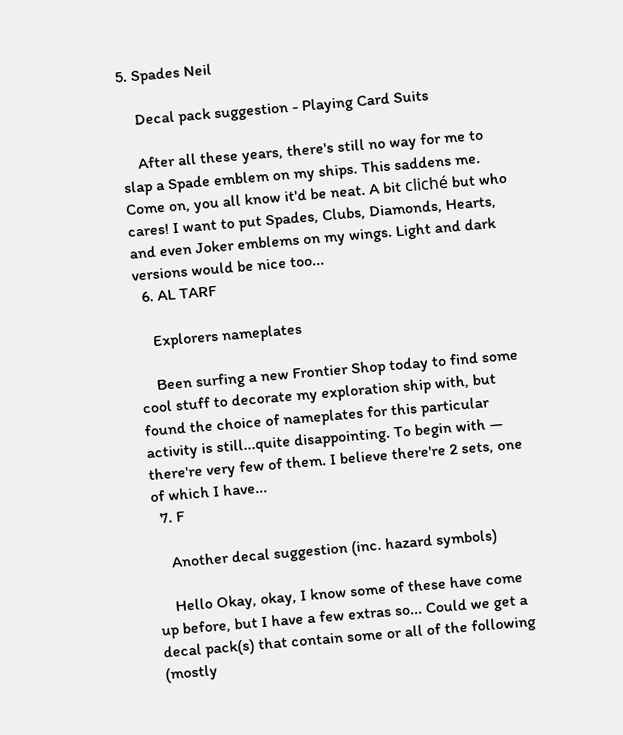5. Spades Neil

    Decal pack suggestion - Playing Card Suits

    After all these years, there's still no way for me to slap a Spade emblem on my ships. This saddens me. Come on, you all know it'd be neat. A bit cliché but who cares! I want to put Spades, Clubs, Diamonds, Hearts, and even Joker emblems on my wings. Light and dark versions would be nice too...
  6. AL TARF

    Explorers nameplates

    Been surfing a new Frontier Shop today to find some cool stuff to decorate my exploration ship with, but found the choice of nameplates for this particular activity is still...quite disappointing. To begin with — there're very few of them. I believe there're 2 sets, one of which I have...
  7. F

    Another decal suggestion (inc. hazard symbols)

    Hello Okay, okay, I know some of these have come up before, but I have a few extras so... Could we get a decal pack(s) that contain some or all of the following (mostly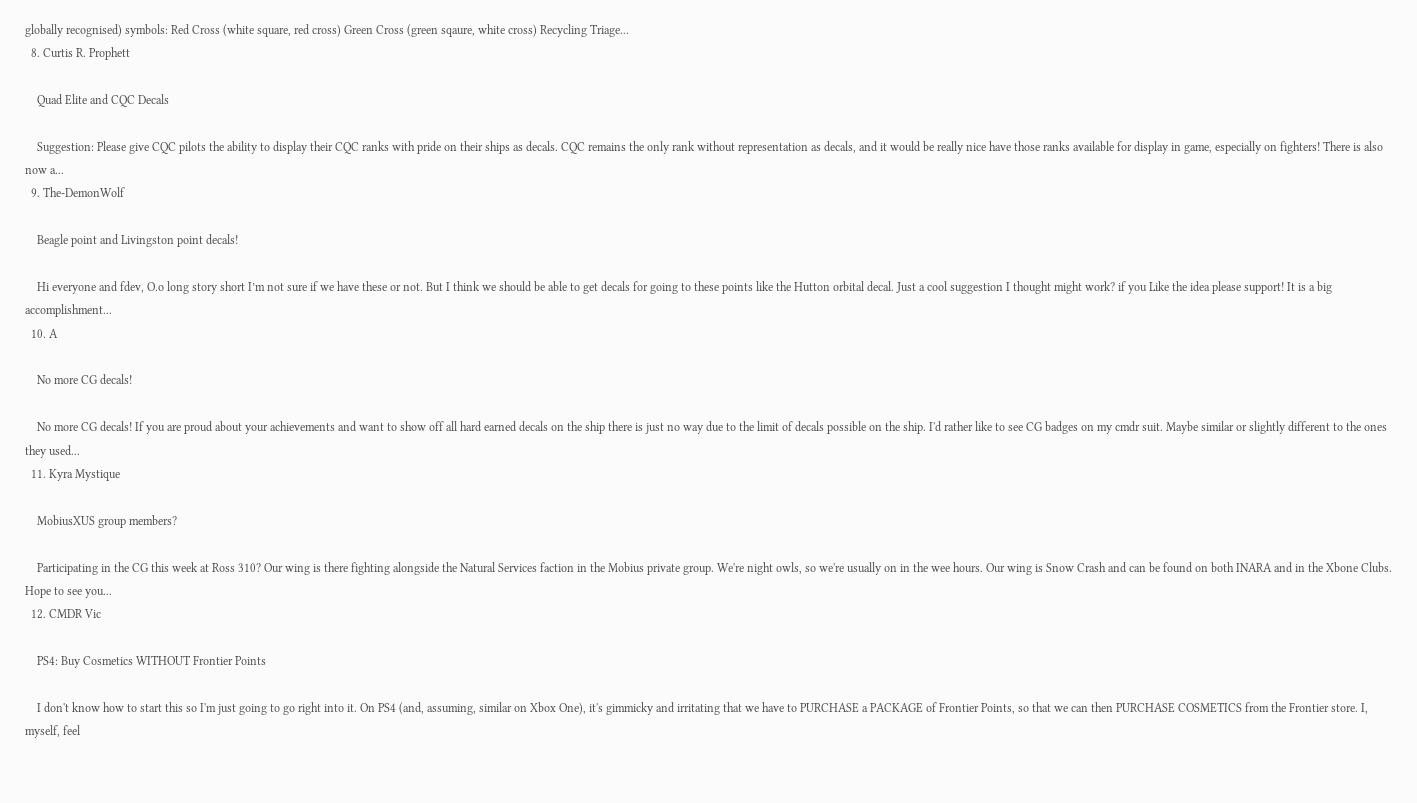globally recognised) symbols: Red Cross (white square, red cross) Green Cross (green sqaure, white cross) Recycling Triage...
  8. Curtis R. Prophett

    Quad Elite and CQC Decals

    Suggestion: Please give CQC pilots the ability to display their CQC ranks with pride on their ships as decals. CQC remains the only rank without representation as decals, and it would be really nice have those ranks available for display in game, especially on fighters! There is also now a...
  9. The-DemonWolf

    Beagle point and Livingston point decals!

    Hi everyone and fdev, O.o long story short I’m not sure if we have these or not. But I think we should be able to get decals for going to these points like the Hutton orbital decal. Just a cool suggestion I thought might work? if you Like the idea please support! It is a big accomplishment...
  10. A

    No more CG decals!

    No more CG decals! If you are proud about your achievements and want to show off all hard earned decals on the ship there is just no way due to the limit of decals possible on the ship. I'd rather like to see CG badges on my cmdr suit. Maybe similar or slightly different to the ones they used...
  11. Kyra Mystique

    MobiusXUS group members?

    Participating in the CG this week at Ross 310? Our wing is there fighting alongside the Natural Services faction in the Mobius private group. We're night owls, so we're usually on in the wee hours. Our wing is Snow Crash and can be found on both INARA and in the Xbone Clubs. Hope to see you...
  12. CMDR Vic

    PS4: Buy Cosmetics WITHOUT Frontier Points

    I don't know how to start this so I'm just going to go right into it. On PS4 (and, assuming, similar on Xbox One), it's gimmicky and irritating that we have to PURCHASE a PACKAGE of Frontier Points, so that we can then PURCHASE COSMETICS from the Frontier store. I, myself, feel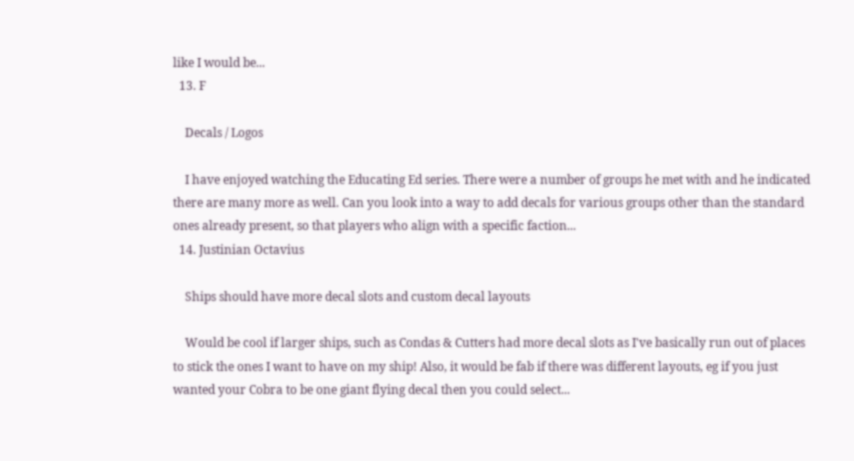like I would be...
  13. F

    Decals / Logos

    I have enjoyed watching the Educating Ed series. There were a number of groups he met with and he indicated there are many more as well. Can you look into a way to add decals for various groups other than the standard ones already present, so that players who align with a specific faction...
  14. Justinian Octavius

    Ships should have more decal slots and custom decal layouts

    Would be cool if larger ships, such as Condas & Cutters had more decal slots as I've basically run out of places to stick the ones I want to have on my ship! Also, it would be fab if there was different layouts, eg if you just wanted your Cobra to be one giant flying decal then you could select...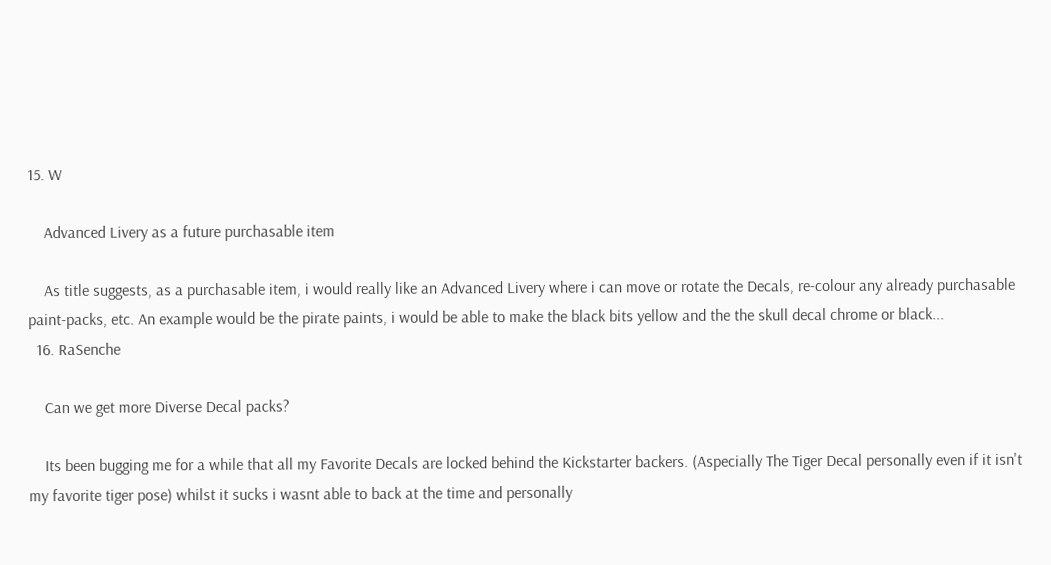15. W

    Advanced Livery as a future purchasable item

    As title suggests, as a purchasable item, i would really like an Advanced Livery where i can move or rotate the Decals, re-colour any already purchasable paint-packs, etc. An example would be the pirate paints, i would be able to make the black bits yellow and the the skull decal chrome or black...
  16. RaSenche

    Can we get more Diverse Decal packs?

    Its been bugging me for a while that all my Favorite Decals are locked behind the Kickstarter backers. (Aspecially The Tiger Decal personally even if it isn't my favorite tiger pose) whilst it sucks i wasnt able to back at the time and personally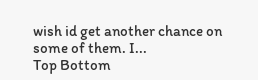wish id get another chance on some of them. I...
Top Bottom